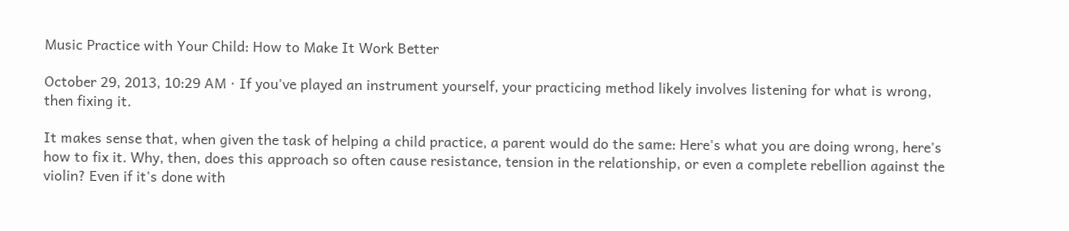Music Practice with Your Child: How to Make It Work Better

October 29, 2013, 10:29 AM · If you've played an instrument yourself, your practicing method likely involves listening for what is wrong, then fixing it.

It makes sense that, when given the task of helping a child practice, a parent would do the same: Here's what you are doing wrong, here's how to fix it. Why, then, does this approach so often cause resistance, tension in the relationship, or even a complete rebellion against the violin? Even if it's done with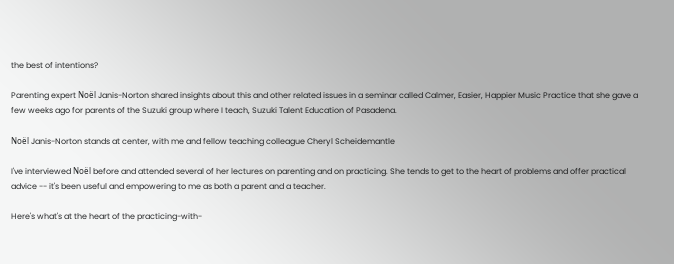the best of intentions?

Parenting expert Noël Janis-Norton shared insights about this and other related issues in a seminar called Calmer, Easier, Happier Music Practice that she gave a few weeks ago for parents of the Suzuki group where I teach, Suzuki Talent Education of Pasadena.

Noël Janis-Norton stands at center, with me and fellow teaching colleague Cheryl Scheidemantle

I've interviewed Noël before and attended several of her lectures on parenting and on practicing. She tends to get to the heart of problems and offer practical advice -- it's been useful and empowering to me as both a parent and a teacher.

Here's what's at the heart of the practicing-with-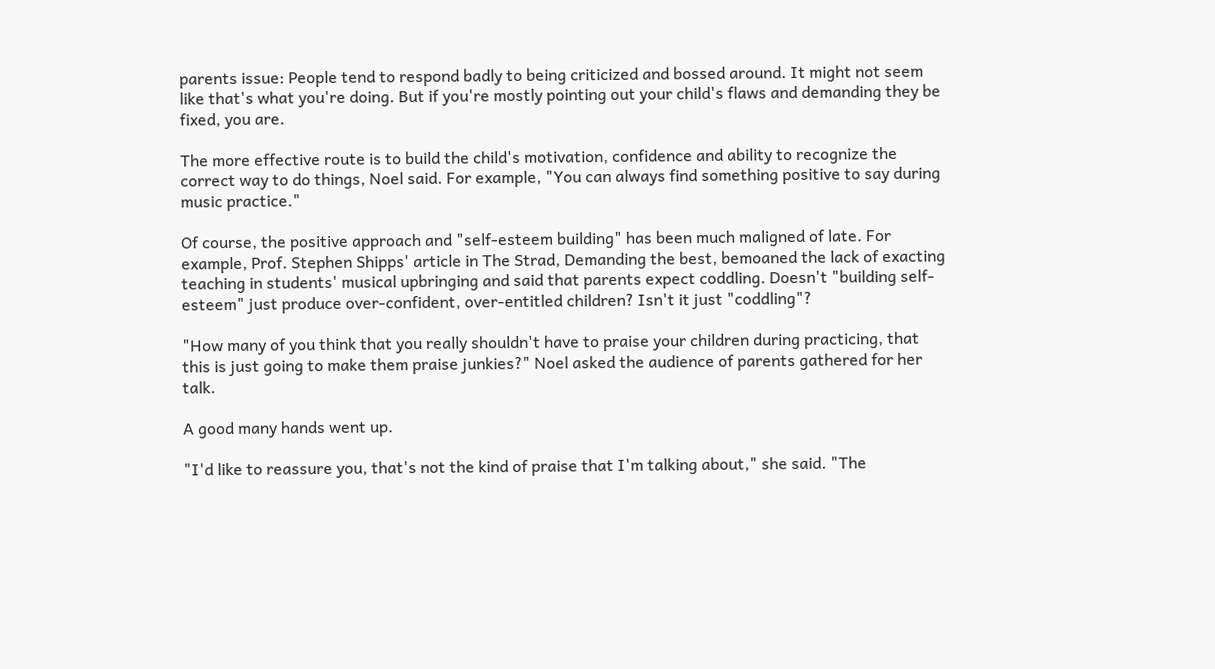parents issue: People tend to respond badly to being criticized and bossed around. It might not seem like that's what you're doing. But if you're mostly pointing out your child's flaws and demanding they be fixed, you are.

The more effective route is to build the child's motivation, confidence and ability to recognize the correct way to do things, Noel said. For example, "You can always find something positive to say during music practice."

Of course, the positive approach and "self-esteem building" has been much maligned of late. For example, Prof. Stephen Shipps' article in The Strad, Demanding the best, bemoaned the lack of exacting teaching in students' musical upbringing and said that parents expect coddling. Doesn't "building self-esteem" just produce over-confident, over-entitled children? Isn't it just "coddling"?

"How many of you think that you really shouldn't have to praise your children during practicing, that this is just going to make them praise junkies?" Noel asked the audience of parents gathered for her talk.

A good many hands went up.

"I'd like to reassure you, that's not the kind of praise that I'm talking about," she said. "The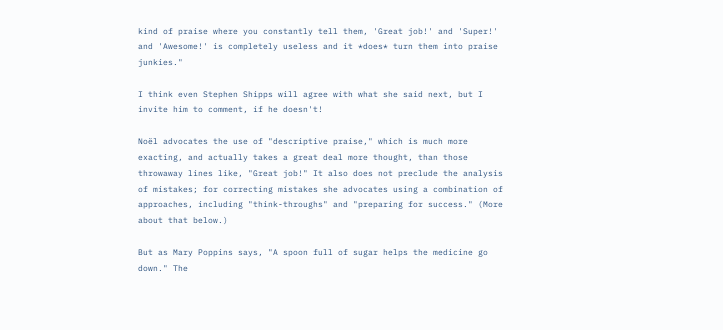kind of praise where you constantly tell them, 'Great job!' and 'Super!' and 'Awesome!' is completely useless and it *does* turn them into praise junkies."

I think even Stephen Shipps will agree with what she said next, but I invite him to comment, if he doesn't!

Noël advocates the use of "descriptive praise," which is much more exacting, and actually takes a great deal more thought, than those throwaway lines like, "Great job!" It also does not preclude the analysis of mistakes; for correcting mistakes she advocates using a combination of approaches, including "think-throughs" and "preparing for success." (More about that below.)

But as Mary Poppins says, "A spoon full of sugar helps the medicine go down." The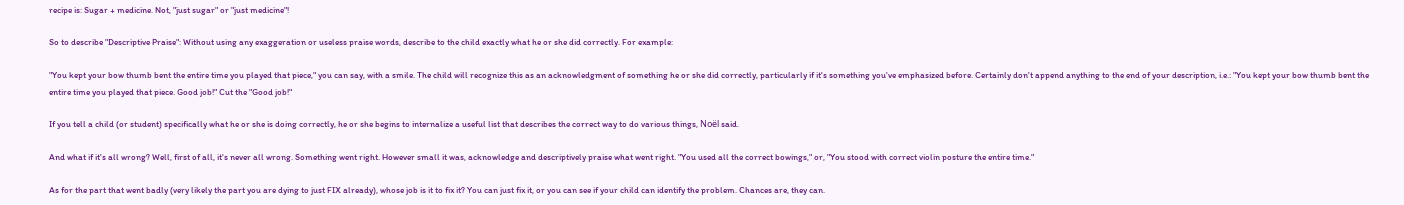recipe is: Sugar + medicine. Not, "just sugar" or "just medicine"!

So to describe "Descriptive Praise": Without using any exaggeration or useless praise words, describe to the child exactly what he or she did correctly. For example:

"You kept your bow thumb bent the entire time you played that piece," you can say, with a smile. The child will recognize this as an acknowledgment of something he or she did correctly, particularly if it's something you've emphasized before. Certainly don't append anything to the end of your description, i.e.: "You kept your bow thumb bent the entire time you played that piece. Good job!" Cut the "Good job!"

If you tell a child (or student) specifically what he or she is doing correctly, he or she begins to internalize a useful list that describes the correct way to do various things, Noël said.

And what if it's all wrong? Well, first of all, it's never all wrong. Something went right. However small it was, acknowledge and descriptively praise what went right. "You used all the correct bowings," or, "You stood with correct violin posture the entire time."

As for the part that went badly (very likely the part you are dying to just FIX already), whose job is it to fix it? You can just fix it, or you can see if your child can identify the problem. Chances are, they can.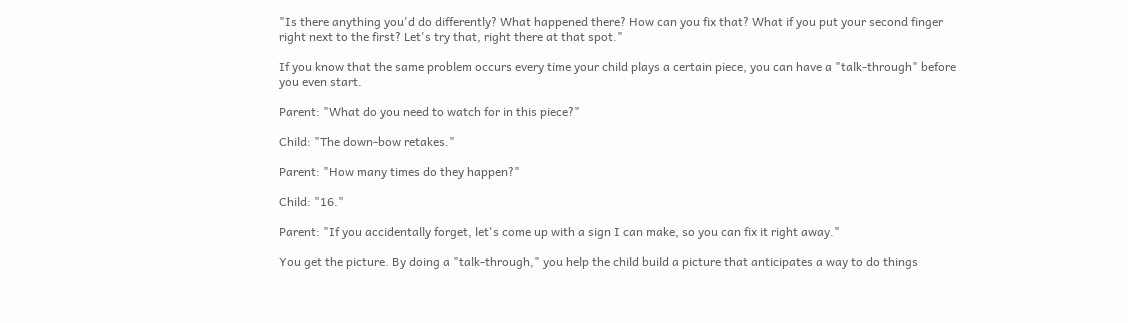"Is there anything you'd do differently? What happened there? How can you fix that? What if you put your second finger right next to the first? Let's try that, right there at that spot."

If you know that the same problem occurs every time your child plays a certain piece, you can have a "talk-through" before you even start.

Parent: "What do you need to watch for in this piece?"

Child: "The down-bow retakes."

Parent: "How many times do they happen?"

Child: "16."

Parent: "If you accidentally forget, let's come up with a sign I can make, so you can fix it right away."

You get the picture. By doing a "talk-through," you help the child build a picture that anticipates a way to do things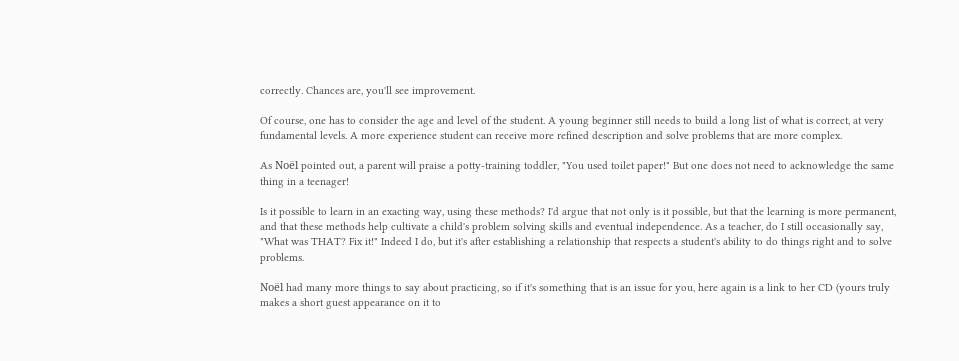correctly. Chances are, you'll see improvement.

Of course, one has to consider the age and level of the student. A young beginner still needs to build a long list of what is correct, at very fundamental levels. A more experience student can receive more refined description and solve problems that are more complex.

As Noël pointed out, a parent will praise a potty-training toddler, "You used toilet paper!" But one does not need to acknowledge the same thing in a teenager!

Is it possible to learn in an exacting way, using these methods? I'd argue that not only is it possible, but that the learning is more permanent, and that these methods help cultivate a child's problem solving skills and eventual independence. As a teacher, do I still occasionally say, "What was THAT? Fix it!" Indeed I do, but it's after establishing a relationship that respects a student's ability to do things right and to solve problems.

Noël had many more things to say about practicing, so if it's something that is an issue for you, here again is a link to her CD (yours truly makes a short guest appearance on it to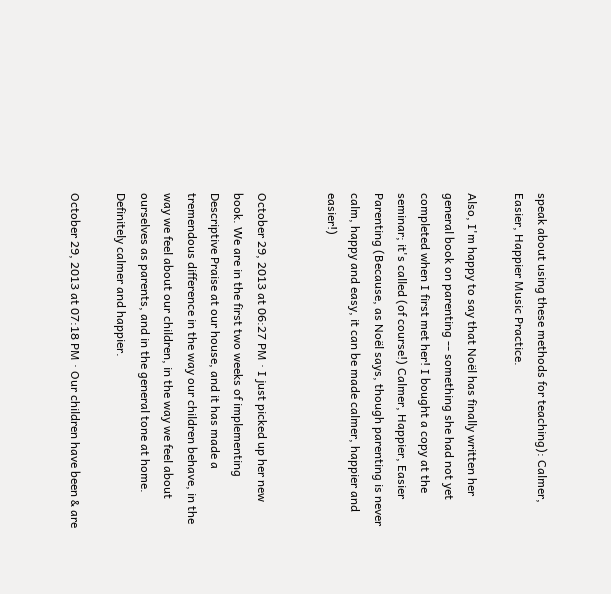speak about using these methods for teaching): Calmer, Easier, Happier Music Practice.

Also, I'm happy to say that Noël has finally written her general book on parenting -- something she had not yet completed when I first met her! I bought a copy at the seminar; it's called (of course!) Calmer, Happier, Easier Parenting (Because, as Noël says, though parenting is never calm, happy and easy, it can be made calmer, happier and easier!)


October 29, 2013 at 06:27 PM · I just picked up her new book. We are in the first two weeks of implementing Descriptive Praise at our house, and it has made a tremendous difference in the way our children behave, in the way we feel about our children, in the way we feel about ourselves as parents, and in the general tone at home. Definitely calmer and happier.

October 29, 2013 at 07:18 PM · Our children have been & are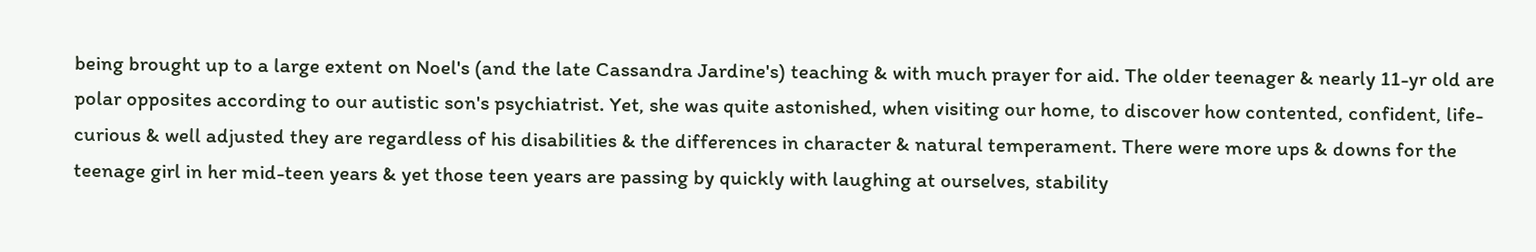being brought up to a large extent on Noel's (and the late Cassandra Jardine's) teaching & with much prayer for aid. The older teenager & nearly 11-yr old are polar opposites according to our autistic son's psychiatrist. Yet, she was quite astonished, when visiting our home, to discover how contented, confident, life-curious & well adjusted they are regardless of his disabilities & the differences in character & natural temperament. There were more ups & downs for the teenage girl in her mid-teen years & yet those teen years are passing by quickly with laughing at ourselves, stability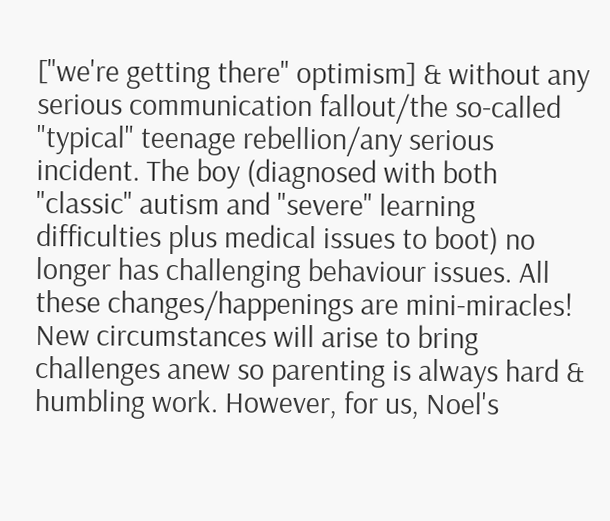["we're getting there" optimism] & without any serious communication fallout/the so-called "typical" teenage rebellion/any serious incident. The boy (diagnosed with both "classic" autism and "severe" learning difficulties plus medical issues to boot) no longer has challenging behaviour issues. All these changes/happenings are mini-miracles! New circumstances will arise to bring challenges anew so parenting is always hard & humbling work. However, for us, Noel's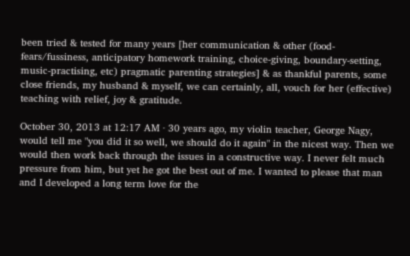been tried & tested for many years [her communication & other (food-fears/fussiness, anticipatory homework training, choice-giving, boundary-setting, music-practising, etc) pragmatic parenting strategies] & as thankful parents, some close friends, my husband & myself, we can certainly, all, vouch for her (effective) teaching with relief, joy & gratitude.

October 30, 2013 at 12:17 AM · 30 years ago, my violin teacher, George Nagy, would tell me "you did it so well, we should do it again" in the nicest way. Then we would then work back through the issues in a constructive way. I never felt much pressure from him, but yet he got the best out of me. I wanted to please that man and I developed a long term love for the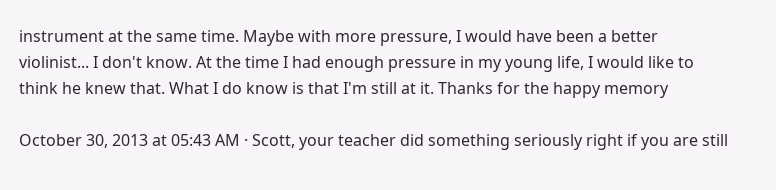instrument at the same time. Maybe with more pressure, I would have been a better violinist... I don't know. At the time I had enough pressure in my young life, I would like to think he knew that. What I do know is that I'm still at it. Thanks for the happy memory

October 30, 2013 at 05:43 AM · Scott, your teacher did something seriously right if you are still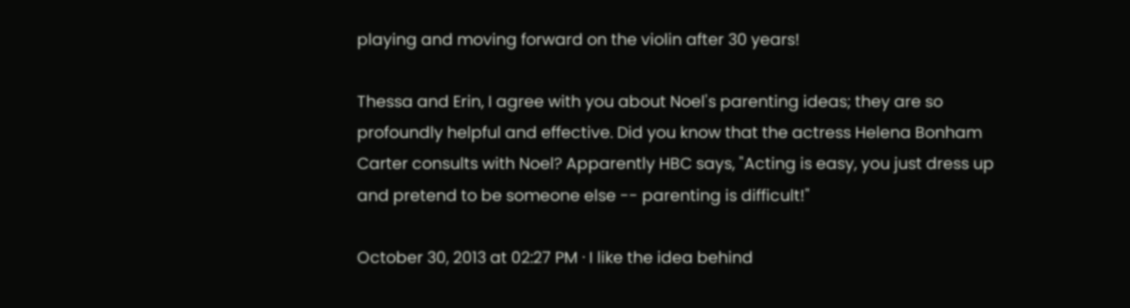playing and moving forward on the violin after 30 years!

Thessa and Erin, I agree with you about Noel's parenting ideas; they are so profoundly helpful and effective. Did you know that the actress Helena Bonham Carter consults with Noel? Apparently HBC says, "Acting is easy, you just dress up and pretend to be someone else -- parenting is difficult!"

October 30, 2013 at 02:27 PM · I like the idea behind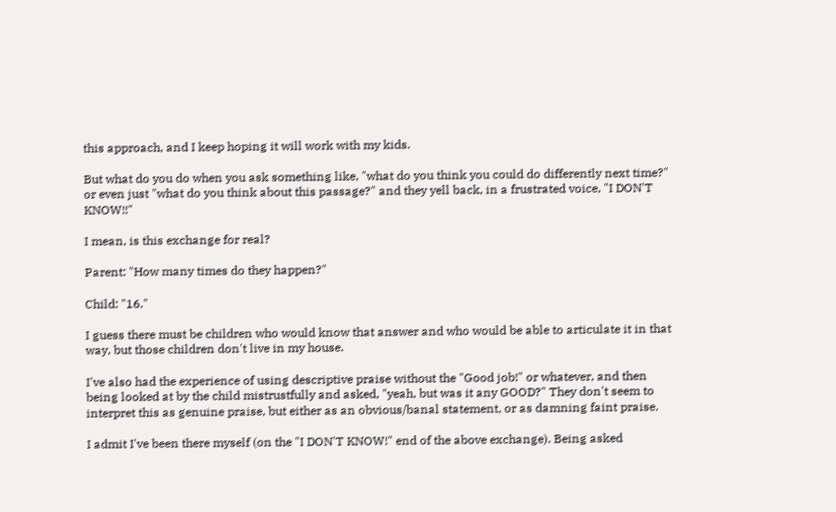this approach, and I keep hoping it will work with my kids.

But what do you do when you ask something like, "what do you think you could do differently next time?" or even just "what do you think about this passage?" and they yell back, in a frustrated voice, "I DON'T KNOW!!"

I mean, is this exchange for real?

Parent: "How many times do they happen?"

Child: "16."

I guess there must be children who would know that answer and who would be able to articulate it in that way, but those children don't live in my house.

I've also had the experience of using descriptive praise without the "Good job!" or whatever, and then being looked at by the child mistrustfully and asked, "yeah, but was it any GOOD?" They don't seem to interpret this as genuine praise, but either as an obvious/banal statement, or as damning faint praise.

I admit I've been there myself (on the "I DON'T KNOW!" end of the above exchange). Being asked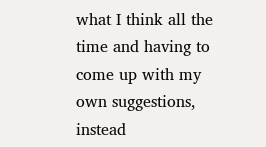what I think all the time and having to come up with my own suggestions, instead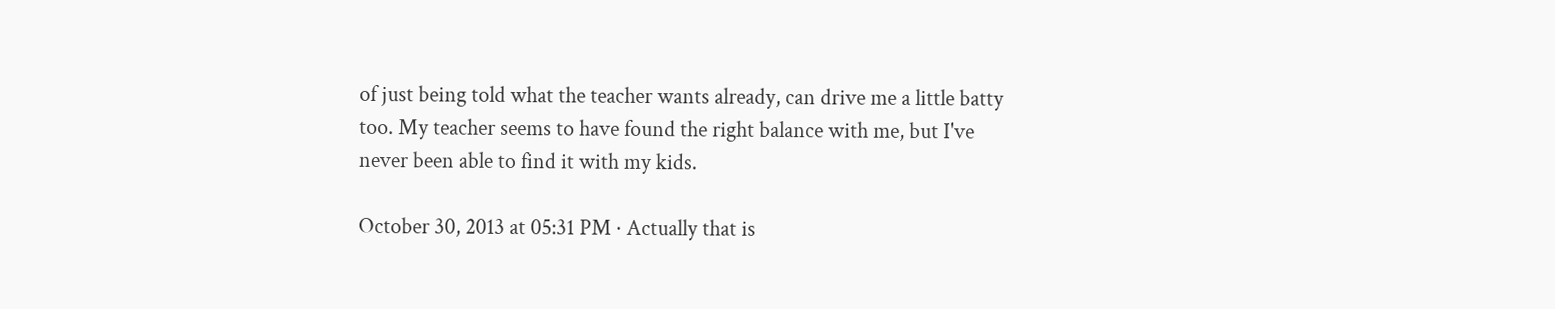of just being told what the teacher wants already, can drive me a little batty too. My teacher seems to have found the right balance with me, but I've never been able to find it with my kids.

October 30, 2013 at 05:31 PM · Actually that is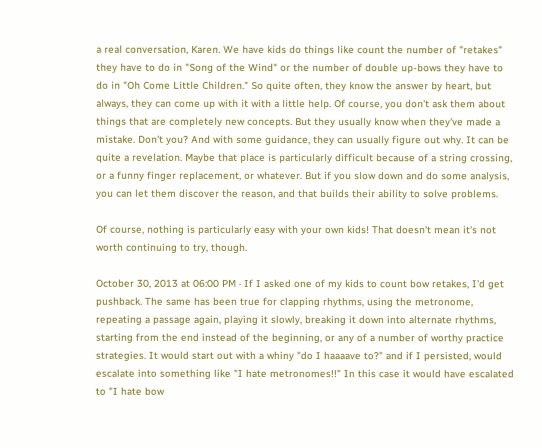a real conversation, Karen. We have kids do things like count the number of "retakes" they have to do in "Song of the Wind" or the number of double up-bows they have to do in "Oh Come Little Children." So quite often, they know the answer by heart, but always, they can come up with it with a little help. Of course, you don't ask them about things that are completely new concepts. But they usually know when they've made a mistake. Don't you? And with some guidance, they can usually figure out why. It can be quite a revelation. Maybe that place is particularly difficult because of a string crossing, or a funny finger replacement, or whatever. But if you slow down and do some analysis, you can let them discover the reason, and that builds their ability to solve problems.

Of course, nothing is particularly easy with your own kids! That doesn't mean it's not worth continuing to try, though.

October 30, 2013 at 06:00 PM · If I asked one of my kids to count bow retakes, I'd get pushback. The same has been true for clapping rhythms, using the metronome, repeating a passage again, playing it slowly, breaking it down into alternate rhythms, starting from the end instead of the beginning, or any of a number of worthy practice strategies. It would start out with a whiny "do I haaaave to?" and if I persisted, would escalate into something like "I hate metronomes!!" In this case it would have escalated to "I hate bow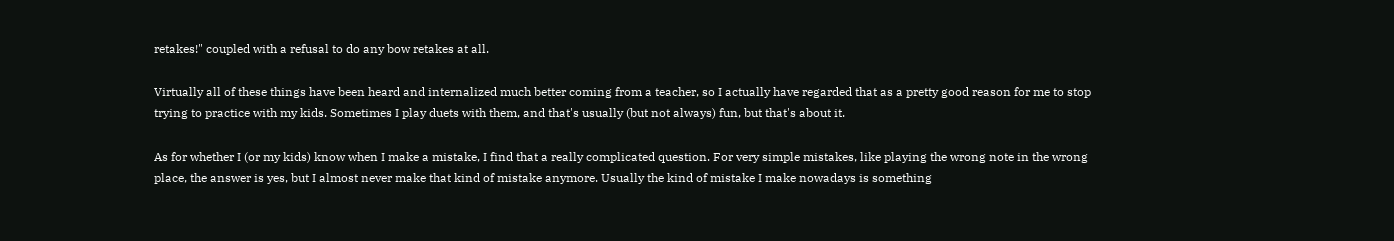retakes!" coupled with a refusal to do any bow retakes at all.

Virtually all of these things have been heard and internalized much better coming from a teacher, so I actually have regarded that as a pretty good reason for me to stop trying to practice with my kids. Sometimes I play duets with them, and that's usually (but not always) fun, but that's about it.

As for whether I (or my kids) know when I make a mistake, I find that a really complicated question. For very simple mistakes, like playing the wrong note in the wrong place, the answer is yes, but I almost never make that kind of mistake anymore. Usually the kind of mistake I make nowadays is something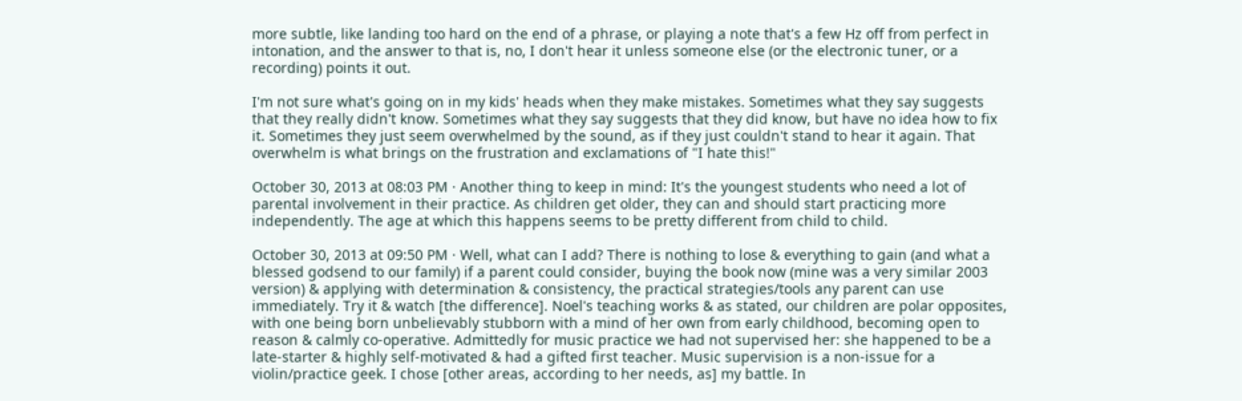more subtle, like landing too hard on the end of a phrase, or playing a note that's a few Hz off from perfect in intonation, and the answer to that is, no, I don't hear it unless someone else (or the electronic tuner, or a recording) points it out.

I'm not sure what's going on in my kids' heads when they make mistakes. Sometimes what they say suggests that they really didn't know. Sometimes what they say suggests that they did know, but have no idea how to fix it. Sometimes they just seem overwhelmed by the sound, as if they just couldn't stand to hear it again. That overwhelm is what brings on the frustration and exclamations of "I hate this!"

October 30, 2013 at 08:03 PM · Another thing to keep in mind: It's the youngest students who need a lot of parental involvement in their practice. As children get older, they can and should start practicing more independently. The age at which this happens seems to be pretty different from child to child.

October 30, 2013 at 09:50 PM · Well, what can I add? There is nothing to lose & everything to gain (and what a blessed godsend to our family) if a parent could consider, buying the book now (mine was a very similar 2003 version) & applying with determination & consistency, the practical strategies/tools any parent can use immediately. Try it & watch [the difference]. Noel's teaching works & as stated, our children are polar opposites, with one being born unbelievably stubborn with a mind of her own from early childhood, becoming open to reason & calmly co-operative. Admittedly for music practice we had not supervised her: she happened to be a late-starter & highly self-motivated & had a gifted first teacher. Music supervision is a non-issue for a violin/practice geek. I chose [other areas, according to her needs, as] my battle. In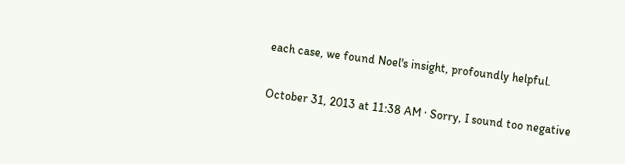each case, we found Noel's insight, profoundly helpful.

October 31, 2013 at 11:38 AM · Sorry, I sound too negative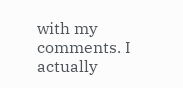with my comments. I actually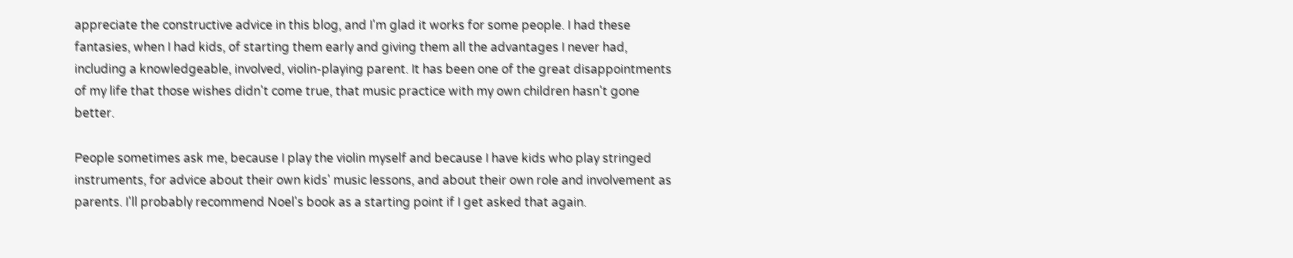appreciate the constructive advice in this blog, and I'm glad it works for some people. I had these fantasies, when I had kids, of starting them early and giving them all the advantages I never had, including a knowledgeable, involved, violin-playing parent. It has been one of the great disappointments of my life that those wishes didn't come true, that music practice with my own children hasn't gone better.

People sometimes ask me, because I play the violin myself and because I have kids who play stringed instruments, for advice about their own kids' music lessons, and about their own role and involvement as parents. I'll probably recommend Noel's book as a starting point if I get asked that again.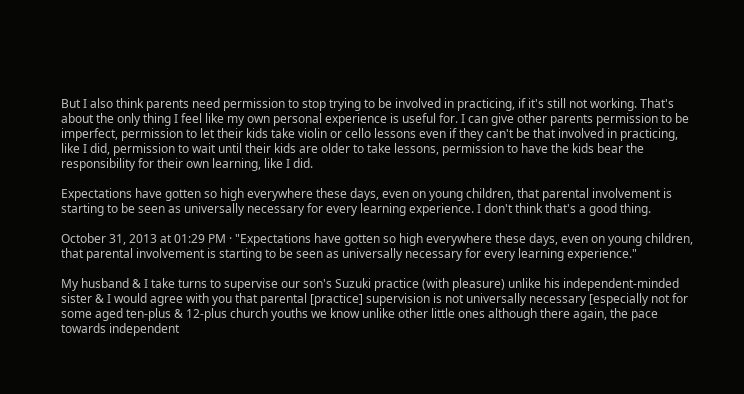But I also think parents need permission to stop trying to be involved in practicing, if it's still not working. That's about the only thing I feel like my own personal experience is useful for. I can give other parents permission to be imperfect, permission to let their kids take violin or cello lessons even if they can't be that involved in practicing, like I did, permission to wait until their kids are older to take lessons, permission to have the kids bear the responsibility for their own learning, like I did.

Expectations have gotten so high everywhere these days, even on young children, that parental involvement is starting to be seen as universally necessary for every learning experience. I don't think that's a good thing.

October 31, 2013 at 01:29 PM · "Expectations have gotten so high everywhere these days, even on young children, that parental involvement is starting to be seen as universally necessary for every learning experience."

My husband & I take turns to supervise our son's Suzuki practice (with pleasure) unlike his independent-minded sister & I would agree with you that parental [practice] supervision is not universally necessary [especially not for some aged ten-plus & 12-plus church youths we know unlike other little ones although there again, the pace towards independent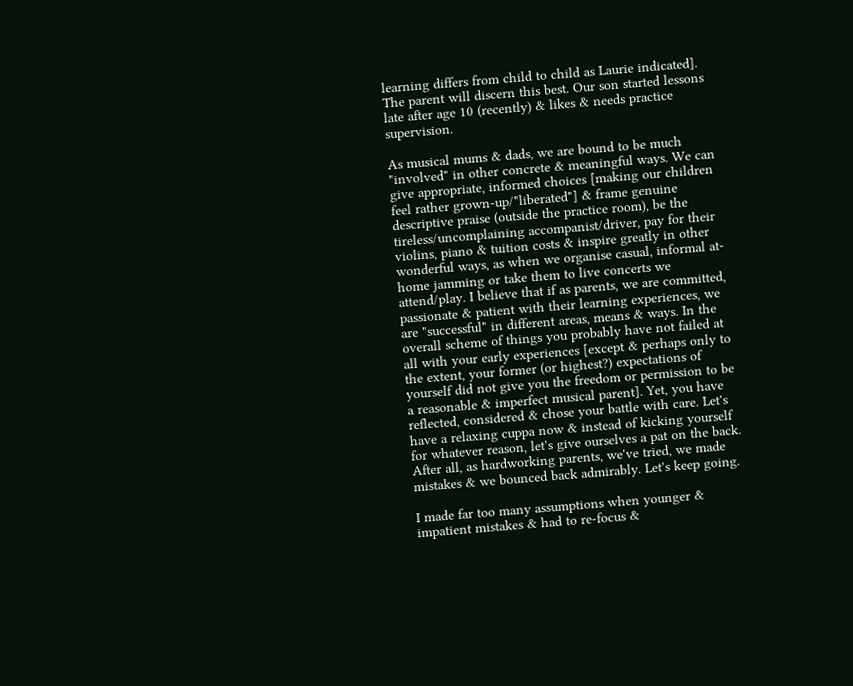learning differs from child to child as Laurie indicated]. The parent will discern this best. Our son started lessons late after age 10 (recently) & likes & needs practice supervision.

As musical mums & dads, we are bound to be much "involved" in other concrete & meaningful ways. We can give appropriate, informed choices [making our children feel rather grown-up/"liberated"] & frame genuine descriptive praise (outside the practice room), be the tireless/uncomplaining accompanist/driver, pay for their violins, piano & tuition costs & inspire greatly in other wonderful ways, as when we organise casual, informal at-home jamming or take them to live concerts we attend/play. I believe that if as parents, we are committed, passionate & patient with their learning experiences, we are "successful" in different areas, means & ways. In the overall scheme of things you probably have not failed at all with your early experiences [except & perhaps only to the extent, your former (or highest?) expectations of yourself did not give you the freedom or permission to be a reasonable & imperfect musical parent]. Yet, you have reflected, considered & chose your battle with care. Let's have a relaxing cuppa now & instead of kicking yourself for whatever reason, let's give ourselves a pat on the back. After all, as hardworking parents, we've tried, we made mistakes & we bounced back admirably. Let's keep going.

I made far too many assumptions when younger & impatient mistakes & had to re-focus &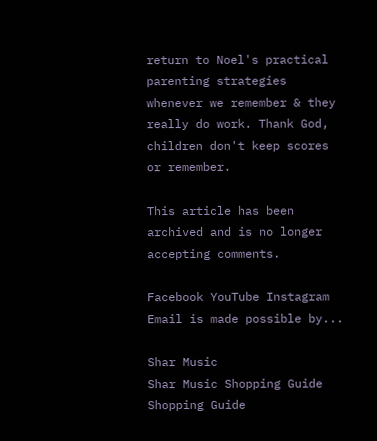return to Noel's practical parenting strategies whenever we remember & they really do work. Thank God, children don't keep scores or remember.

This article has been archived and is no longer accepting comments.

Facebook YouTube Instagram Email is made possible by...

Shar Music
Shar Music Shopping Guide Shopping Guide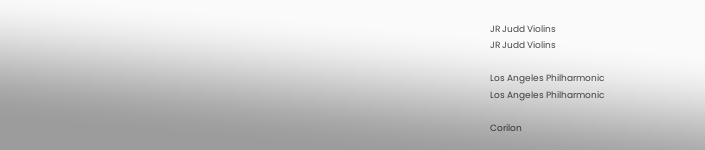JR Judd Violins
JR Judd Violins

Los Angeles Philharmonic
Los Angeles Philharmonic

Corilon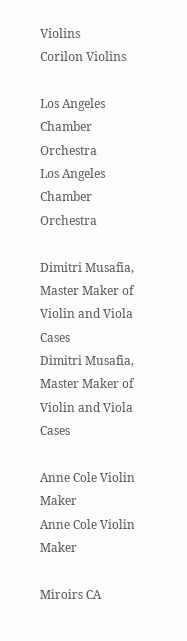Violins
Corilon Violins

Los Angeles Chamber Orchestra
Los Angeles Chamber Orchestra

Dimitri Musafia, Master Maker of Violin and Viola Cases
Dimitri Musafia, Master Maker of Violin and Viola Cases

Anne Cole Violin Maker
Anne Cole Violin Maker

Miroirs CA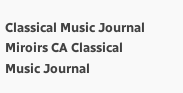Classical Music Journal
Miroirs CA Classical Music Journal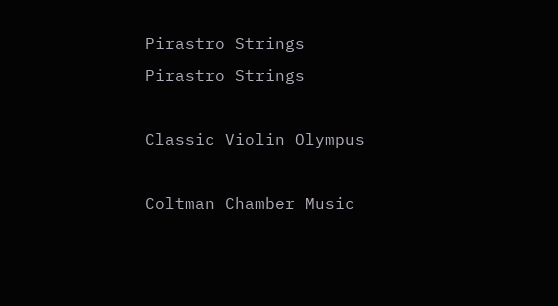Pirastro Strings
Pirastro Strings

Classic Violin Olympus

Coltman Chamber Music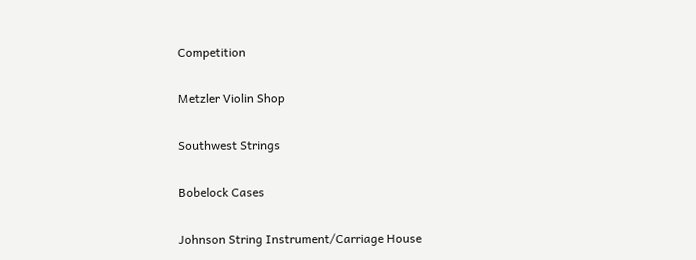Competition

Metzler Violin Shop

Southwest Strings

Bobelock Cases

Johnson String Instrument/Carriage House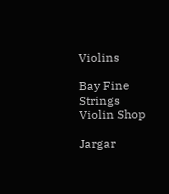Violins

Bay Fine Strings Violin Shop

Jargar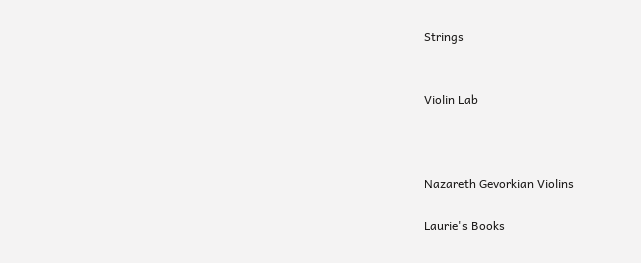Strings


Violin Lab



Nazareth Gevorkian Violins

Laurie's Books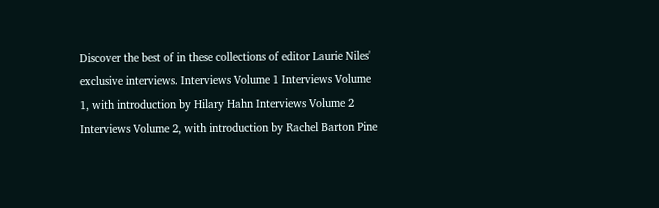Discover the best of in these collections of editor Laurie Niles' exclusive interviews. Interviews Volume 1 Interviews Volume 1, with introduction by Hilary Hahn Interviews Volume 2 Interviews Volume 2, with introduction by Rachel Barton Pine